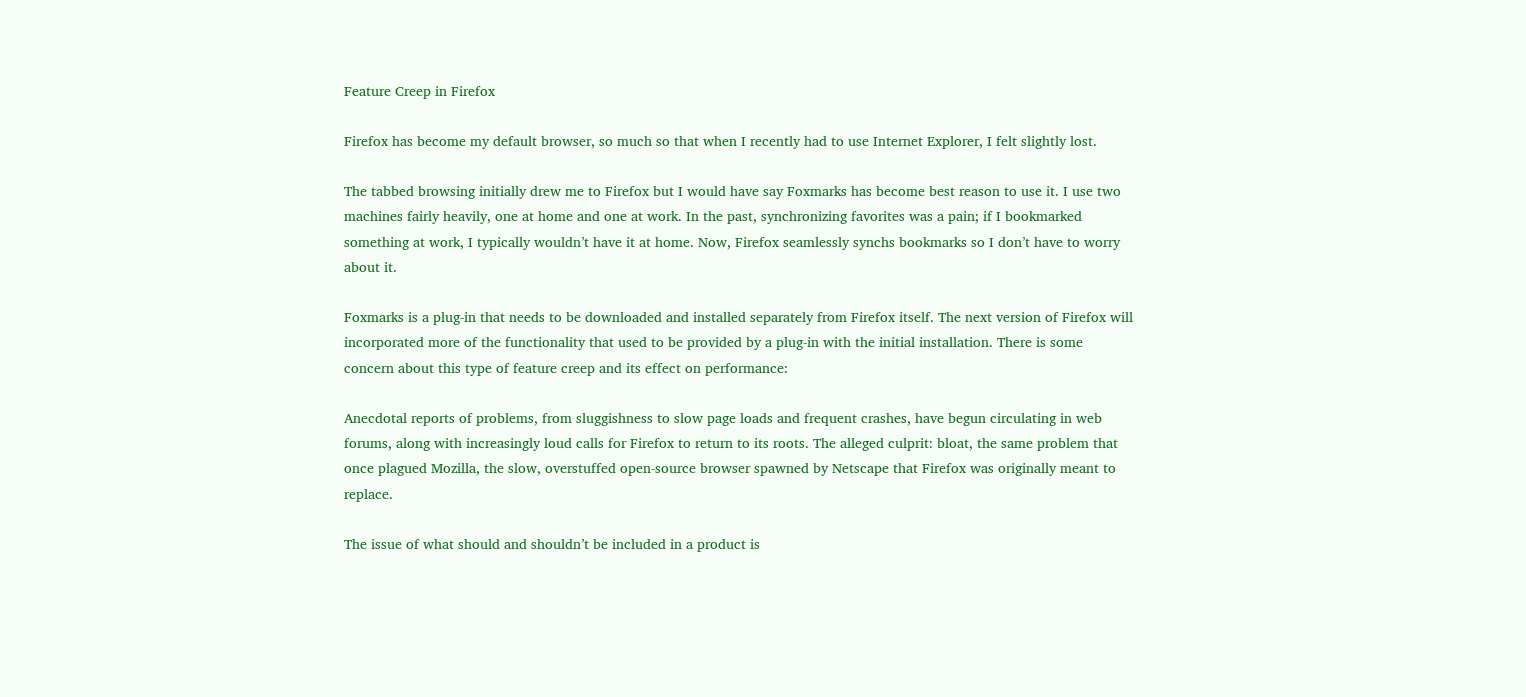Feature Creep in Firefox

Firefox has become my default browser, so much so that when I recently had to use Internet Explorer, I felt slightly lost.

The tabbed browsing initially drew me to Firefox but I would have say Foxmarks has become best reason to use it. I use two machines fairly heavily, one at home and one at work. In the past, synchronizing favorites was a pain; if I bookmarked something at work, I typically wouldn’t have it at home. Now, Firefox seamlessly synchs bookmarks so I don’t have to worry about it.

Foxmarks is a plug-in that needs to be downloaded and installed separately from Firefox itself. The next version of Firefox will incorporated more of the functionality that used to be provided by a plug-in with the initial installation. There is some concern about this type of feature creep and its effect on performance:

Anecdotal reports of problems, from sluggishness to slow page loads and frequent crashes, have begun circulating in web forums, along with increasingly loud calls for Firefox to return to its roots. The alleged culprit: bloat, the same problem that once plagued Mozilla, the slow, overstuffed open-source browser spawned by Netscape that Firefox was originally meant to replace.

The issue of what should and shouldn’t be included in a product is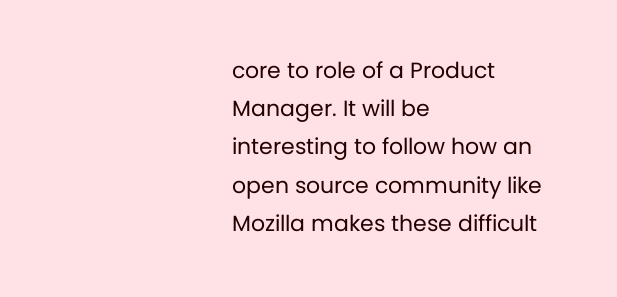core to role of a Product Manager. It will be interesting to follow how an open source community like Mozilla makes these difficult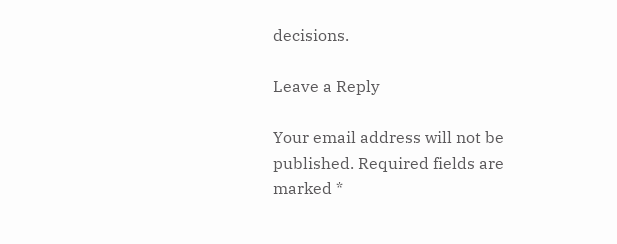decisions.

Leave a Reply

Your email address will not be published. Required fields are marked *